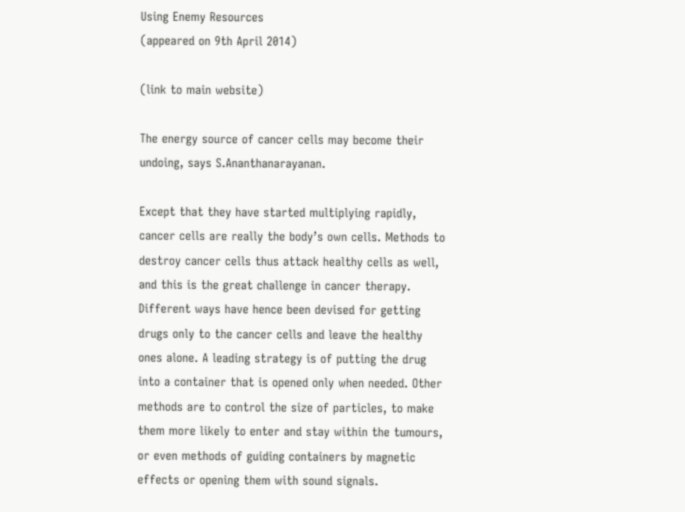Using Enemy Resources
(appeared on 9th April 2014)

(link to main website)

The energy source of cancer cells may become their undoing, says S.Ananthanarayanan.

Except that they have started multiplying rapidly, cancer cells are really the body’s own cells. Methods to destroy cancer cells thus attack healthy cells as well, and this is the great challenge in cancer therapy. Different ways have hence been devised for getting drugs only to the cancer cells and leave the healthy ones alone. A leading strategy is of putting the drug into a container that is opened only when needed. Other methods are to control the size of particles, to make them more likely to enter and stay within the tumours, or even methods of guiding containers by magnetic effects or opening them with sound signals.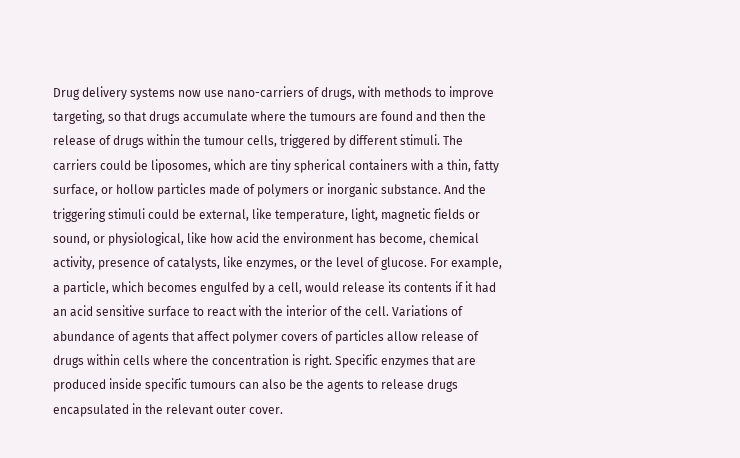Drug delivery systems now use nano-carriers of drugs, with methods to improve targeting, so that drugs accumulate where the tumours are found and then the release of drugs within the tumour cells, triggered by different stimuli. The carriers could be liposomes, which are tiny spherical containers with a thin, fatty surface, or hollow particles made of polymers or inorganic substance. And the triggering stimuli could be external, like temperature, light, magnetic fields or sound, or physiological, like how acid the environment has become, chemical activity, presence of catalysts, like enzymes, or the level of glucose. For example, a particle, which becomes engulfed by a cell, would release its contents if it had an acid sensitive surface to react with the interior of the cell. Variations of abundance of agents that affect polymer covers of particles allow release of drugs within cells where the concentration is right. Specific enzymes that are produced inside specific tumours can also be the agents to release drugs encapsulated in the relevant outer cover.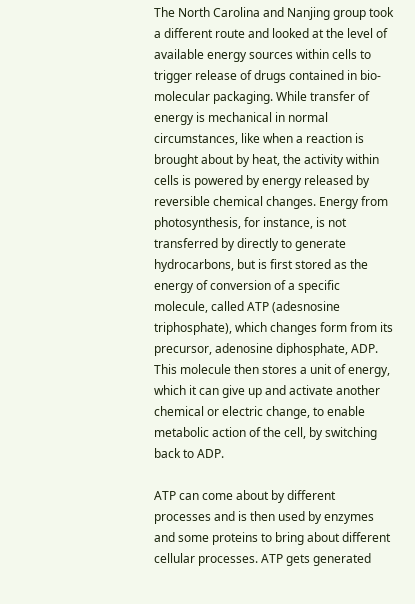The North Carolina and Nanjing group took a different route and looked at the level of available energy sources within cells to trigger release of drugs contained in bio-molecular packaging. While transfer of energy is mechanical in normal circumstances, like when a reaction is brought about by heat, the activity within cells is powered by energy released by reversible chemical changes. Energy from photosynthesis, for instance, is not transferred by directly to generate hydrocarbons, but is first stored as the energy of conversion of a specific molecule, called ATP (adesnosine triphosphate), which changes form from its precursor, adenosine diphosphate, ADP. This molecule then stores a unit of energy, which it can give up and activate another chemical or electric change, to enable metabolic action of the cell, by switching back to ADP.

ATP can come about by different processes and is then used by enzymes and some proteins to bring about different cellular processes. ATP gets generated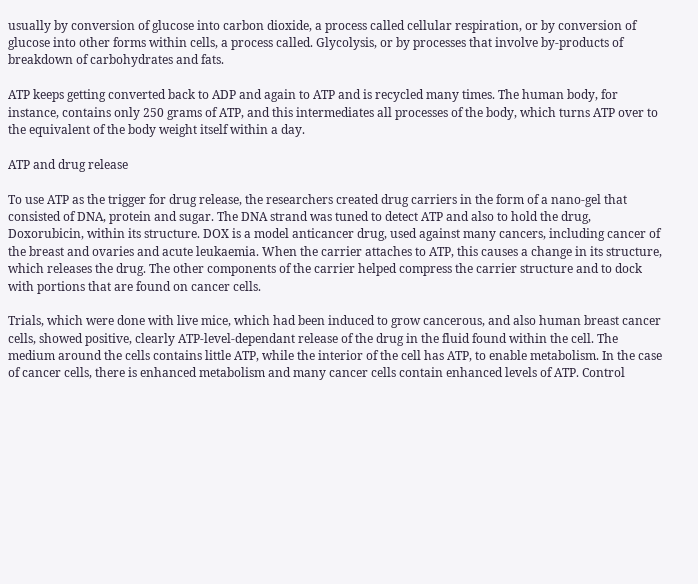usually by conversion of glucose into carbon dioxide, a process called cellular respiration, or by conversion of glucose into other forms within cells, a process called. Glycolysis, or by processes that involve by-products of breakdown of carbohydrates and fats.

ATP keeps getting converted back to ADP and again to ATP and is recycled many times. The human body, for instance, contains only 250 grams of ATP, and this intermediates all processes of the body, which turns ATP over to the equivalent of the body weight itself within a day.

ATP and drug release

To use ATP as the trigger for drug release, the researchers created drug carriers in the form of a nano-gel that consisted of DNA, protein and sugar. The DNA strand was tuned to detect ATP and also to hold the drug, Doxorubicin, within its structure. DOX is a model anticancer drug, used against many cancers, including cancer of the breast and ovaries and acute leukaemia. When the carrier attaches to ATP, this causes a change in its structure, which releases the drug. The other components of the carrier helped compress the carrier structure and to dock with portions that are found on cancer cells.

Trials, which were done with live mice, which had been induced to grow cancerous, and also human breast cancer cells, showed positive, clearly ATP-level-dependant release of the drug in the fluid found within the cell. The medium around the cells contains little ATP, while the interior of the cell has ATP, to enable metabolism. In the case of cancer cells, there is enhanced metabolism and many cancer cells contain enhanced levels of ATP. Control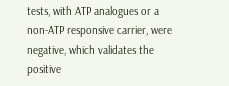tests, with ATP analogues or a non-ATP responsive carrier, were negative, which validates the positive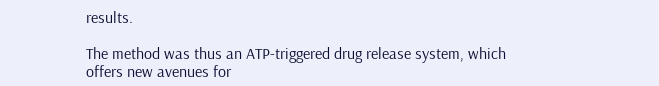results.

The method was thus an ATP-triggered drug release system, which offers new avenues for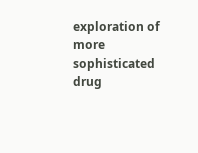exploration of more sophisticated drug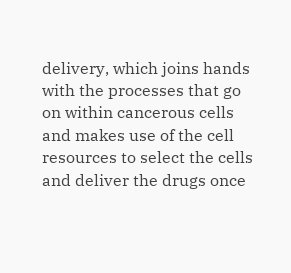delivery, which joins hands with the processes that go on within cancerous cells and makes use of the cell resources to select the cells and deliver the drugs once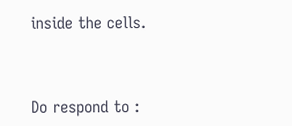inside the cells.



Do respond to :